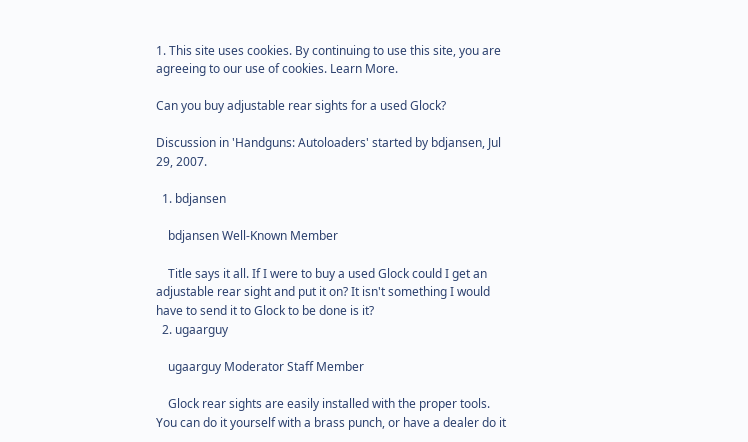1. This site uses cookies. By continuing to use this site, you are agreeing to our use of cookies. Learn More.

Can you buy adjustable rear sights for a used Glock?

Discussion in 'Handguns: Autoloaders' started by bdjansen, Jul 29, 2007.

  1. bdjansen

    bdjansen Well-Known Member

    Title says it all. If I were to buy a used Glock could I get an adjustable rear sight and put it on? It isn't something I would have to send it to Glock to be done is it?
  2. ugaarguy

    ugaarguy Moderator Staff Member

    Glock rear sights are easily installed with the proper tools. You can do it yourself with a brass punch, or have a dealer do it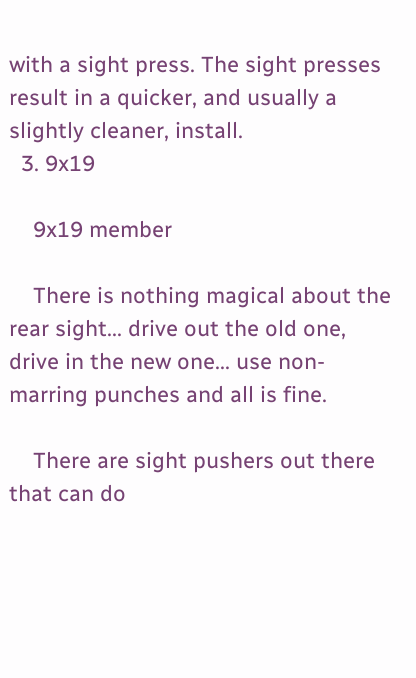with a sight press. The sight presses result in a quicker, and usually a slightly cleaner, install.
  3. 9x19

    9x19 member

    There is nothing magical about the rear sight... drive out the old one, drive in the new one... use non-marring punches and all is fine.

    There are sight pushers out there that can do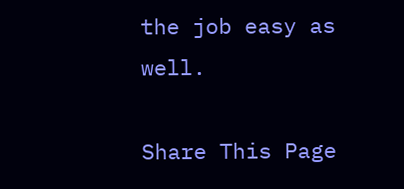the job easy as well.

Share This Page